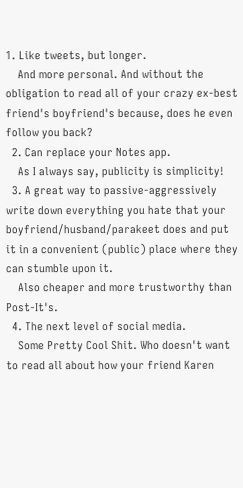1. Like tweets, but longer.
    And more personal. And without the obligation to read all of your crazy ex-best friend's boyfriend's because, does he even follow you back?
  2. Can replace your Notes app.
    As I always say, publicity is simplicity!
  3. A great way to passive-aggressively write down everything you hate that your boyfriend/husband/parakeet does and put it in a convenient (public) place where they can stumble upon it.
    Also cheaper and more trustworthy than Post-It's.
  4. The next level of social media.
    Some Pretty Cool Shit. Who doesn't want to read all about how your friend Karen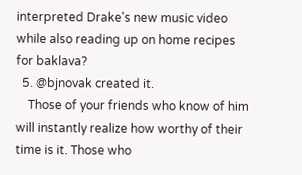interpreted Drake's new music video while also reading up on home recipes for baklava?
  5. @bjnovak created it.
    Those of your friends who know of him will instantly realize how worthy of their time is it. Those who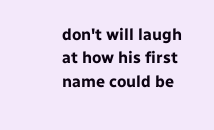don't will laugh at how his first name could be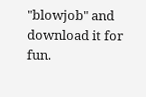"blowjob" and download it for fun.